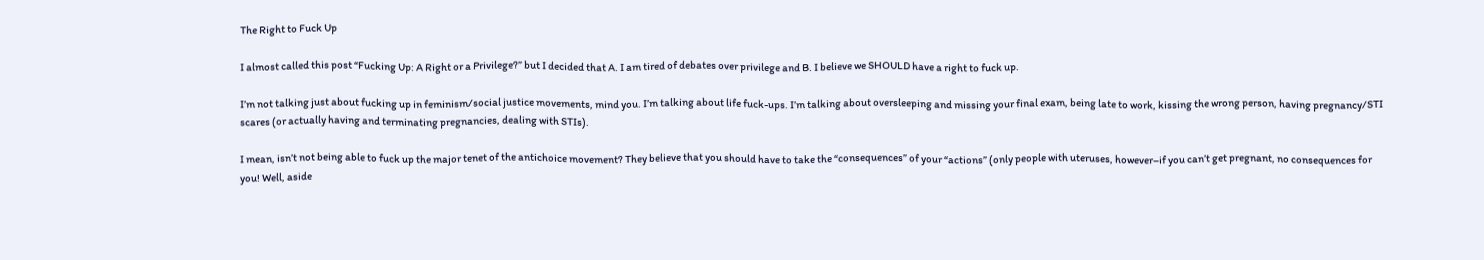The Right to Fuck Up

I almost called this post “Fucking Up: A Right or a Privilege?” but I decided that A. I am tired of debates over privilege and B. I believe we SHOULD have a right to fuck up.

I’m not talking just about fucking up in feminism/social justice movements, mind you. I’m talking about life fuck-ups. I’m talking about oversleeping and missing your final exam, being late to work, kissing the wrong person, having pregnancy/STI scares (or actually having and terminating pregnancies, dealing with STIs).

I mean, isn’t not being able to fuck up the major tenet of the antichoice movement? They believe that you should have to take the “consequences” of your “actions” (only people with uteruses, however–if you can’t get pregnant, no consequences for you! Well, aside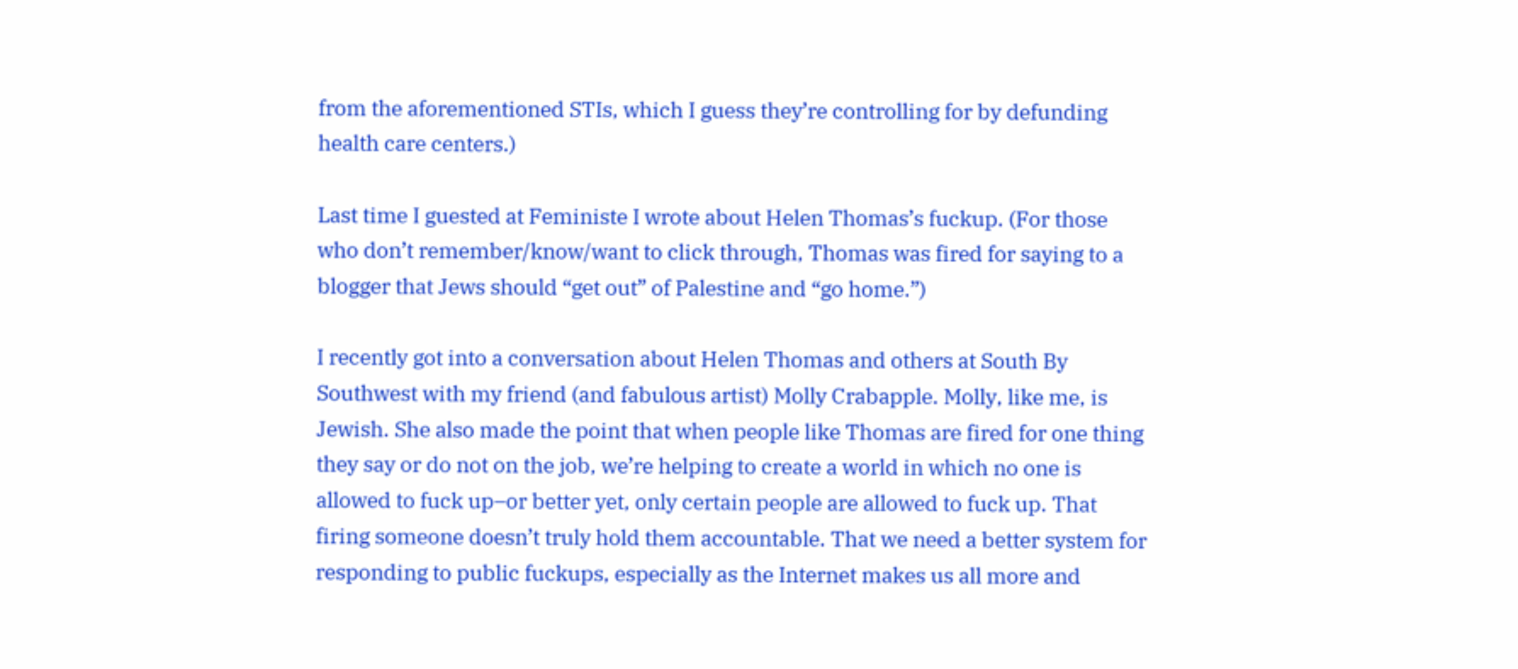from the aforementioned STIs, which I guess they’re controlling for by defunding health care centers.)

Last time I guested at Feministe I wrote about Helen Thomas’s fuckup. (For those who don’t remember/know/want to click through, Thomas was fired for saying to a blogger that Jews should “get out” of Palestine and “go home.”)

I recently got into a conversation about Helen Thomas and others at South By Southwest with my friend (and fabulous artist) Molly Crabapple. Molly, like me, is Jewish. She also made the point that when people like Thomas are fired for one thing they say or do not on the job, we’re helping to create a world in which no one is allowed to fuck up–or better yet, only certain people are allowed to fuck up. That firing someone doesn’t truly hold them accountable. That we need a better system for responding to public fuckups, especially as the Internet makes us all more and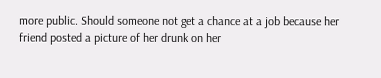more public. Should someone not get a chance at a job because her friend posted a picture of her drunk on her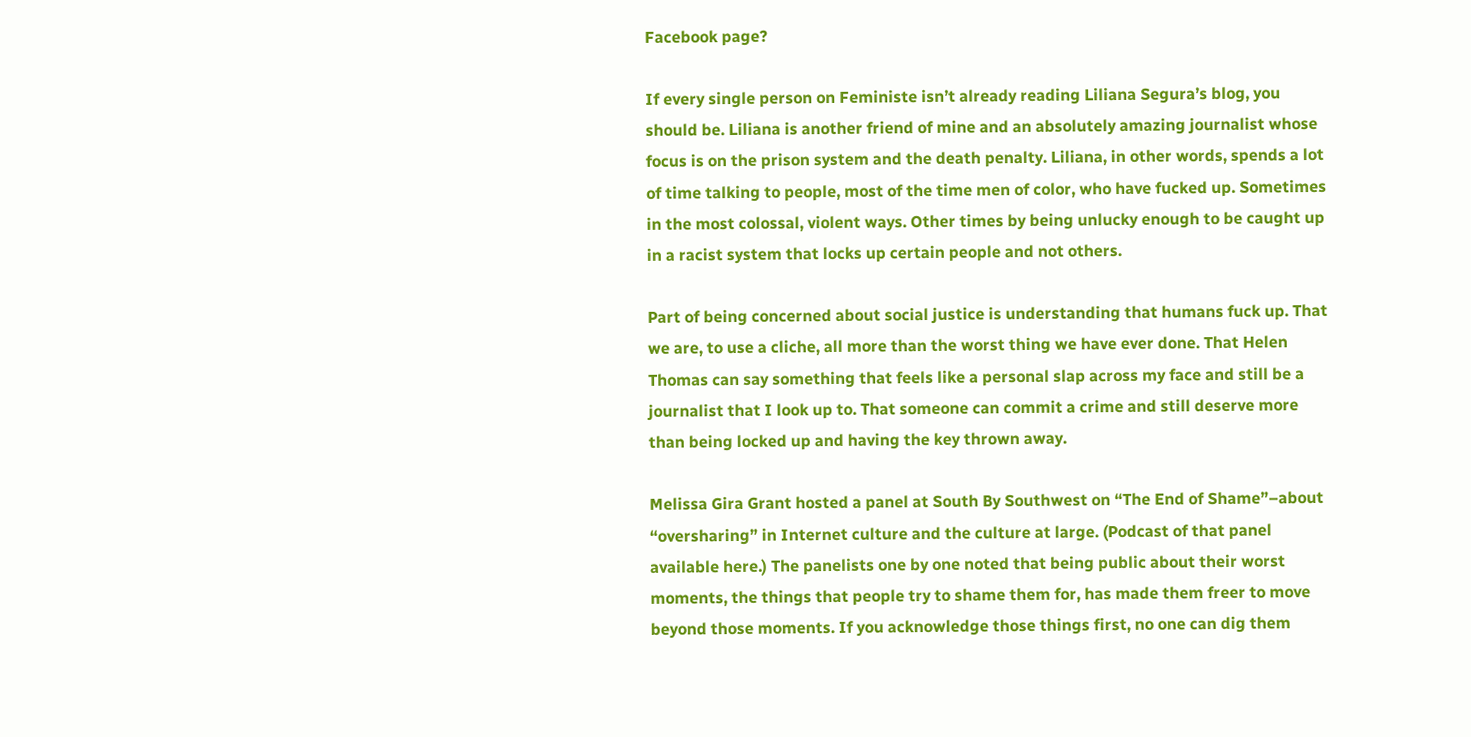Facebook page?

If every single person on Feministe isn’t already reading Liliana Segura’s blog, you should be. Liliana is another friend of mine and an absolutely amazing journalist whose focus is on the prison system and the death penalty. Liliana, in other words, spends a lot of time talking to people, most of the time men of color, who have fucked up. Sometimes in the most colossal, violent ways. Other times by being unlucky enough to be caught up in a racist system that locks up certain people and not others.

Part of being concerned about social justice is understanding that humans fuck up. That we are, to use a cliche, all more than the worst thing we have ever done. That Helen Thomas can say something that feels like a personal slap across my face and still be a journalist that I look up to. That someone can commit a crime and still deserve more than being locked up and having the key thrown away.

Melissa Gira Grant hosted a panel at South By Southwest on “The End of Shame”–about “oversharing” in Internet culture and the culture at large. (Podcast of that panel available here.) The panelists one by one noted that being public about their worst moments, the things that people try to shame them for, has made them freer to move beyond those moments. If you acknowledge those things first, no one can dig them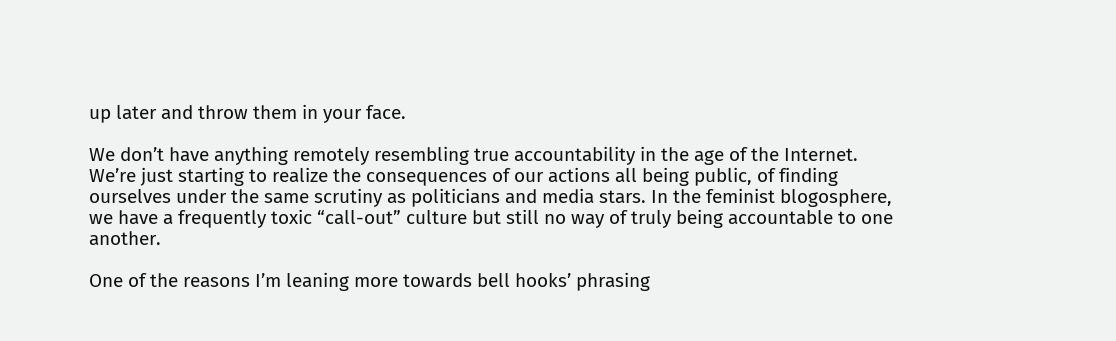up later and throw them in your face.

We don’t have anything remotely resembling true accountability in the age of the Internet. We’re just starting to realize the consequences of our actions all being public, of finding ourselves under the same scrutiny as politicians and media stars. In the feminist blogosphere, we have a frequently toxic “call-out” culture but still no way of truly being accountable to one another.

One of the reasons I’m leaning more towards bell hooks’ phrasing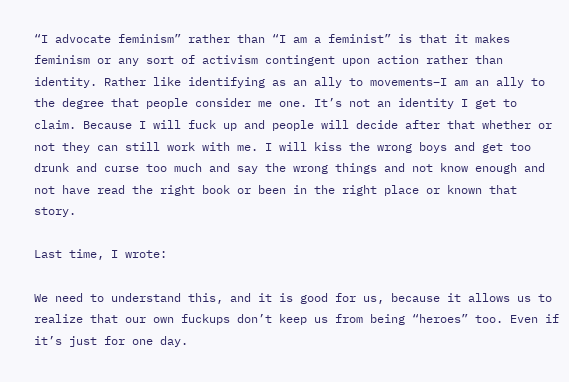“I advocate feminism” rather than “I am a feminist” is that it makes feminism or any sort of activism contingent upon action rather than identity. Rather like identifying as an ally to movements–I am an ally to the degree that people consider me one. It’s not an identity I get to claim. Because I will fuck up and people will decide after that whether or not they can still work with me. I will kiss the wrong boys and get too drunk and curse too much and say the wrong things and not know enough and not have read the right book or been in the right place or known that story.

Last time, I wrote:

We need to understand this, and it is good for us, because it allows us to realize that our own fuckups don’t keep us from being “heroes” too. Even if it’s just for one day.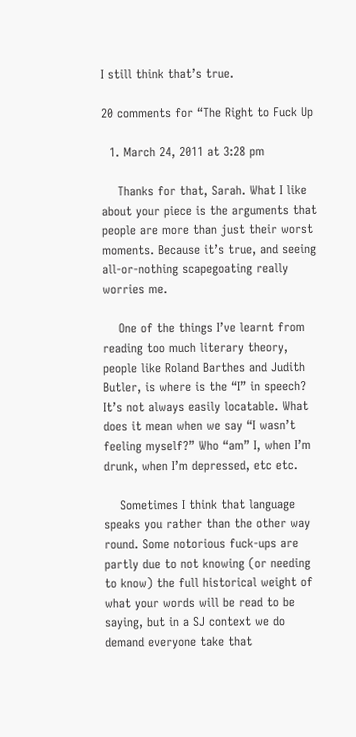I still think that’s true.

20 comments for “The Right to Fuck Up

  1. March 24, 2011 at 3:28 pm

    Thanks for that, Sarah. What I like about your piece is the arguments that people are more than just their worst moments. Because it’s true, and seeing all-or-nothing scapegoating really worries me.

    One of the things I’ve learnt from reading too much literary theory, people like Roland Barthes and Judith Butler, is where is the “I” in speech? It’s not always easily locatable. What does it mean when we say “I wasn’t feeling myself?” Who “am” I, when I’m drunk, when I’m depressed, etc etc.

    Sometimes I think that language speaks you rather than the other way round. Some notorious fuck-ups are partly due to not knowing (or needing to know) the full historical weight of what your words will be read to be saying, but in a SJ context we do demand everyone take that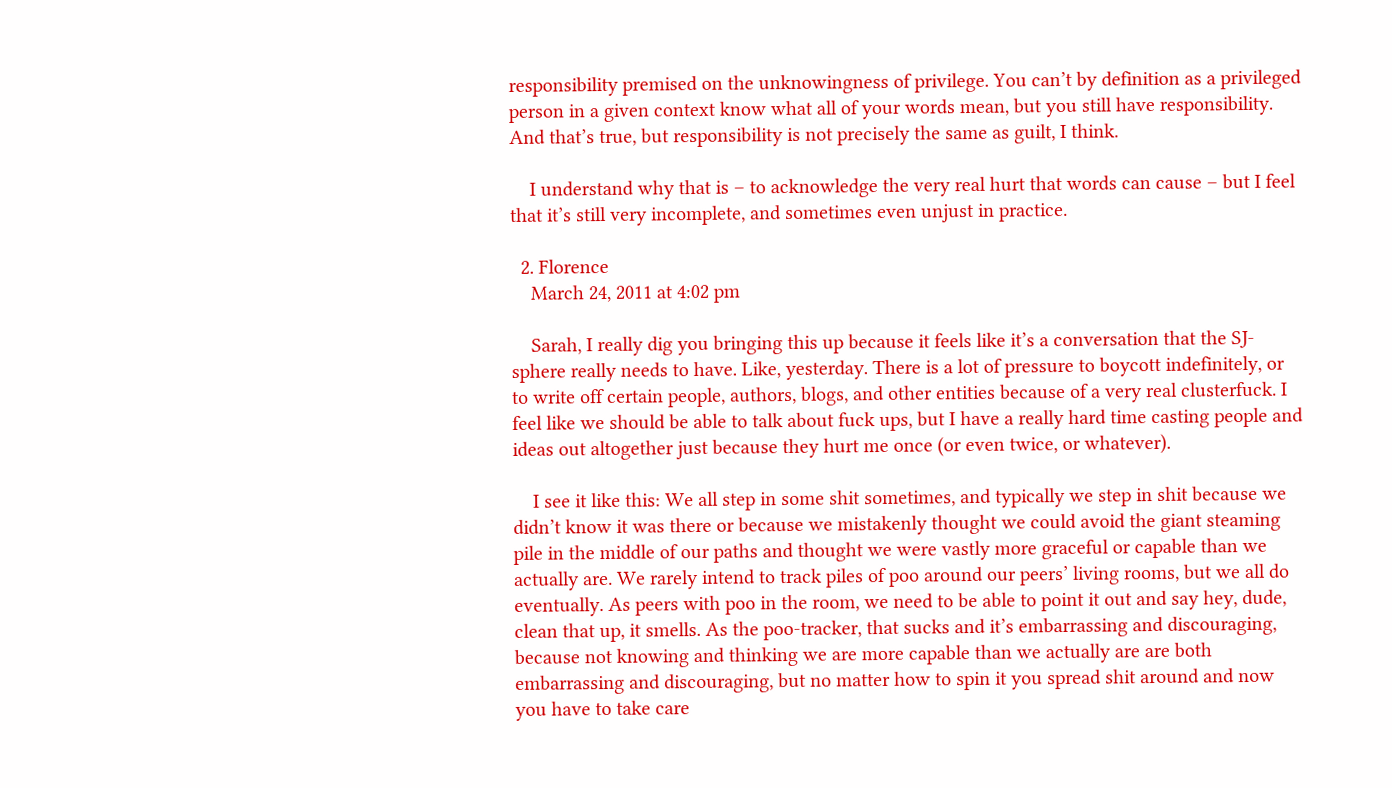responsibility premised on the unknowingness of privilege. You can’t by definition as a privileged person in a given context know what all of your words mean, but you still have responsibility. And that’s true, but responsibility is not precisely the same as guilt, I think.

    I understand why that is – to acknowledge the very real hurt that words can cause – but I feel that it’s still very incomplete, and sometimes even unjust in practice.

  2. Florence
    March 24, 2011 at 4:02 pm

    Sarah, I really dig you bringing this up because it feels like it’s a conversation that the SJ-sphere really needs to have. Like, yesterday. There is a lot of pressure to boycott indefinitely, or to write off certain people, authors, blogs, and other entities because of a very real clusterfuck. I feel like we should be able to talk about fuck ups, but I have a really hard time casting people and ideas out altogether just because they hurt me once (or even twice, or whatever).

    I see it like this: We all step in some shit sometimes, and typically we step in shit because we didn’t know it was there or because we mistakenly thought we could avoid the giant steaming pile in the middle of our paths and thought we were vastly more graceful or capable than we actually are. We rarely intend to track piles of poo around our peers’ living rooms, but we all do eventually. As peers with poo in the room, we need to be able to point it out and say hey, dude, clean that up, it smells. As the poo-tracker, that sucks and it’s embarrassing and discouraging, because not knowing and thinking we are more capable than we actually are are both embarrassing and discouraging, but no matter how to spin it you spread shit around and now you have to take care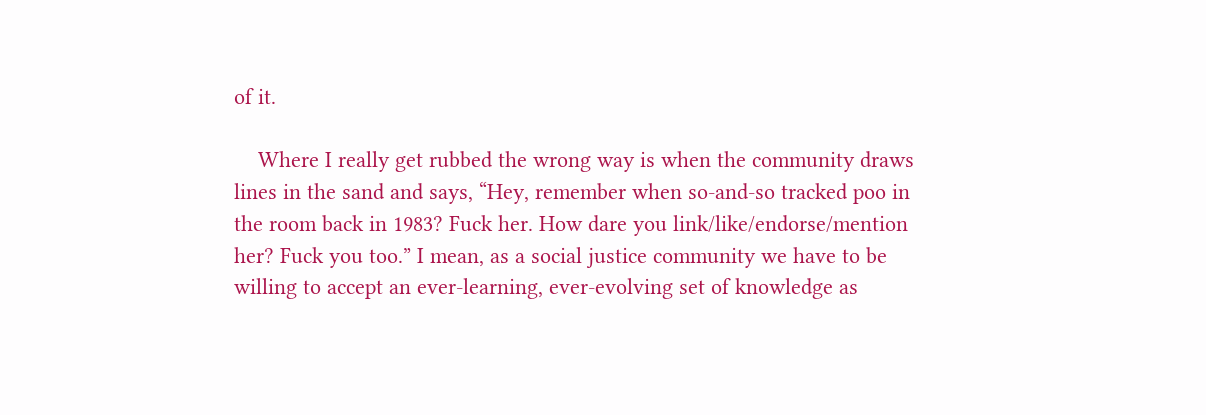of it.

    Where I really get rubbed the wrong way is when the community draws lines in the sand and says, “Hey, remember when so-and-so tracked poo in the room back in 1983? Fuck her. How dare you link/like/endorse/mention her? Fuck you too.” I mean, as a social justice community we have to be willing to accept an ever-learning, ever-evolving set of knowledge as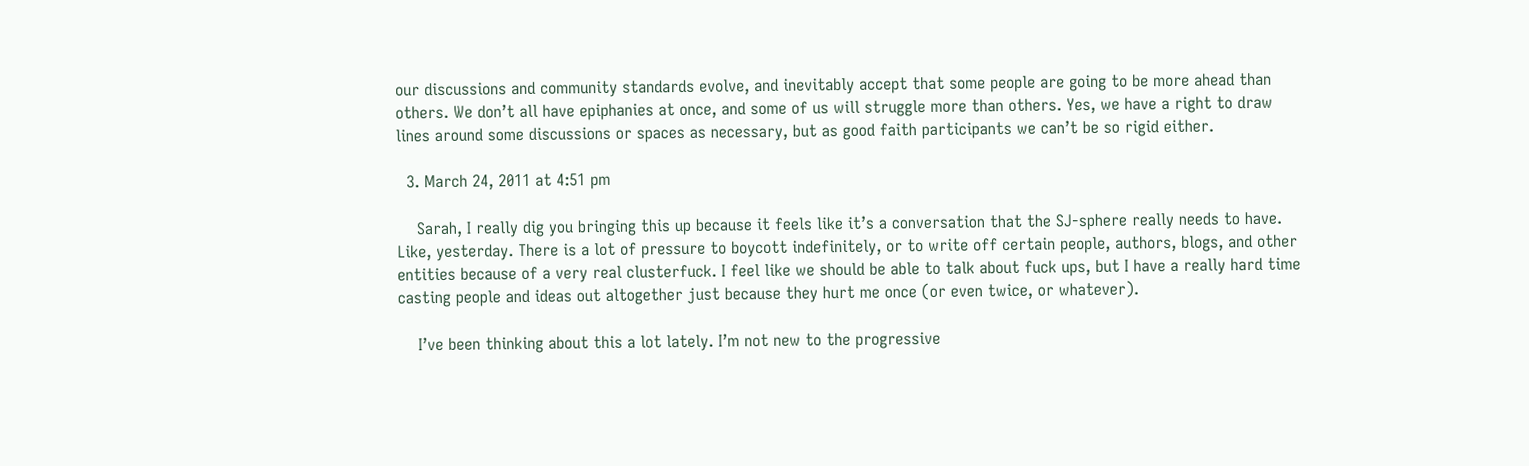our discussions and community standards evolve, and inevitably accept that some people are going to be more ahead than others. We don’t all have epiphanies at once, and some of us will struggle more than others. Yes, we have a right to draw lines around some discussions or spaces as necessary, but as good faith participants we can’t be so rigid either.

  3. March 24, 2011 at 4:51 pm

    Sarah, I really dig you bringing this up because it feels like it’s a conversation that the SJ-sphere really needs to have. Like, yesterday. There is a lot of pressure to boycott indefinitely, or to write off certain people, authors, blogs, and other entities because of a very real clusterfuck. I feel like we should be able to talk about fuck ups, but I have a really hard time casting people and ideas out altogether just because they hurt me once (or even twice, or whatever).

    I’ve been thinking about this a lot lately. I’m not new to the progressive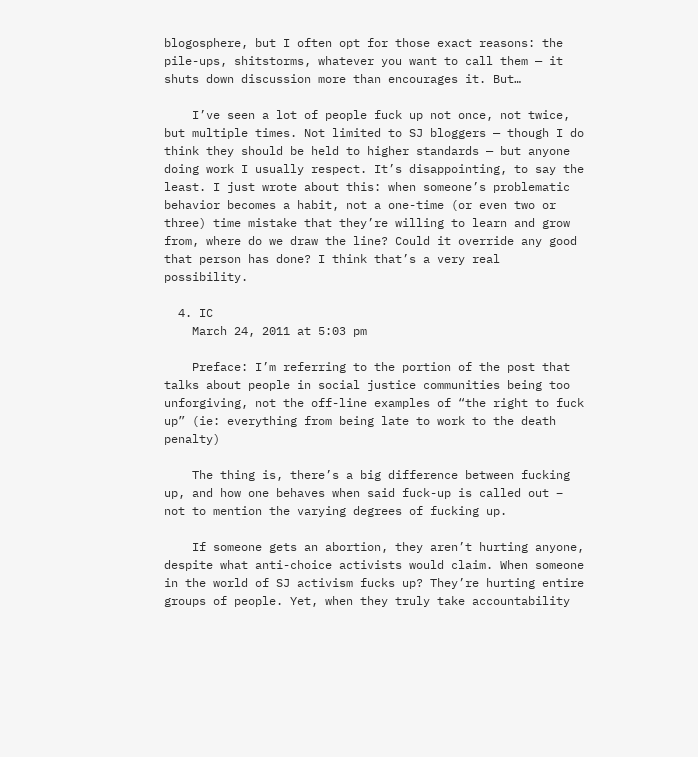blogosphere, but I often opt for those exact reasons: the pile-ups, shitstorms, whatever you want to call them — it shuts down discussion more than encourages it. But…

    I’ve seen a lot of people fuck up not once, not twice, but multiple times. Not limited to SJ bloggers — though I do think they should be held to higher standards — but anyone doing work I usually respect. It’s disappointing, to say the least. I just wrote about this: when someone’s problematic behavior becomes a habit, not a one-time (or even two or three) time mistake that they’re willing to learn and grow from, where do we draw the line? Could it override any good that person has done? I think that’s a very real possibility.

  4. IC
    March 24, 2011 at 5:03 pm

    Preface: I’m referring to the portion of the post that talks about people in social justice communities being too unforgiving, not the off-line examples of “the right to fuck up” (ie: everything from being late to work to the death penalty)

    The thing is, there’s a big difference between fucking up, and how one behaves when said fuck-up is called out – not to mention the varying degrees of fucking up.

    If someone gets an abortion, they aren’t hurting anyone, despite what anti-choice activists would claim. When someone in the world of SJ activism fucks up? They’re hurting entire groups of people. Yet, when they truly take accountability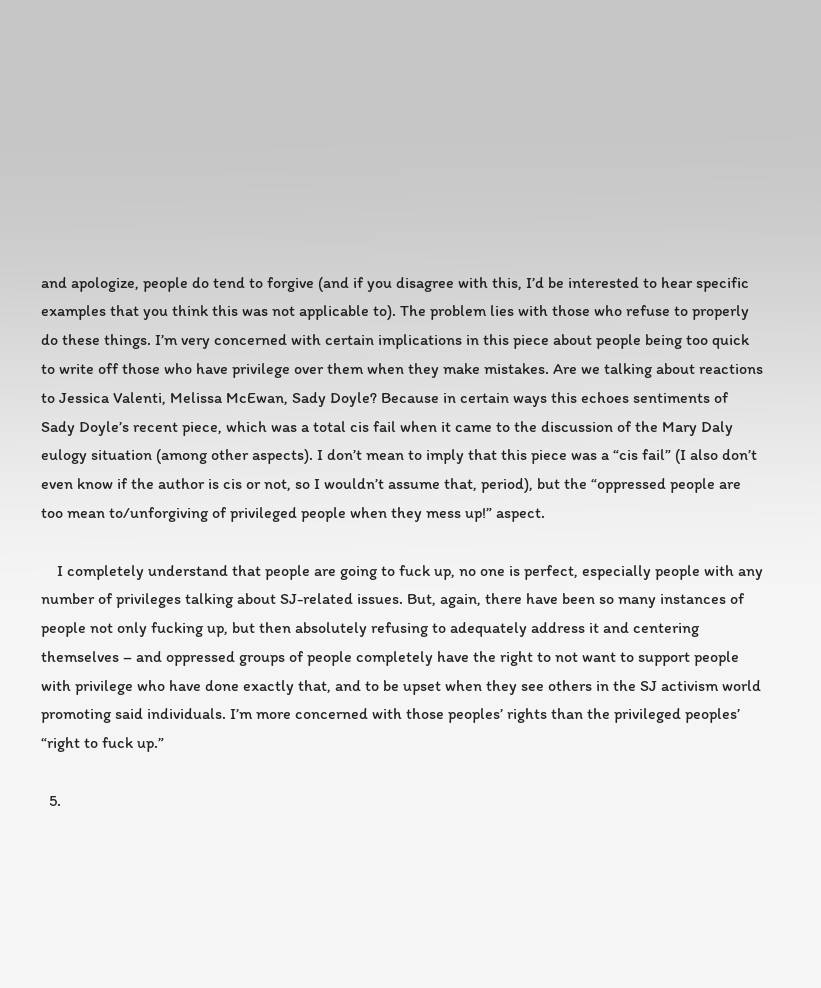and apologize, people do tend to forgive (and if you disagree with this, I’d be interested to hear specific examples that you think this was not applicable to). The problem lies with those who refuse to properly do these things. I’m very concerned with certain implications in this piece about people being too quick to write off those who have privilege over them when they make mistakes. Are we talking about reactions to Jessica Valenti, Melissa McEwan, Sady Doyle? Because in certain ways this echoes sentiments of Sady Doyle’s recent piece, which was a total cis fail when it came to the discussion of the Mary Daly eulogy situation (among other aspects). I don’t mean to imply that this piece was a “cis fail” (I also don’t even know if the author is cis or not, so I wouldn’t assume that, period), but the “oppressed people are too mean to/unforgiving of privileged people when they mess up!” aspect.

    I completely understand that people are going to fuck up, no one is perfect, especially people with any number of privileges talking about SJ-related issues. But, again, there have been so many instances of people not only fucking up, but then absolutely refusing to adequately address it and centering themselves – and oppressed groups of people completely have the right to not want to support people with privilege who have done exactly that, and to be upset when they see others in the SJ activism world promoting said individuals. I’m more concerned with those peoples’ rights than the privileged peoples’ “right to fuck up.”

  5.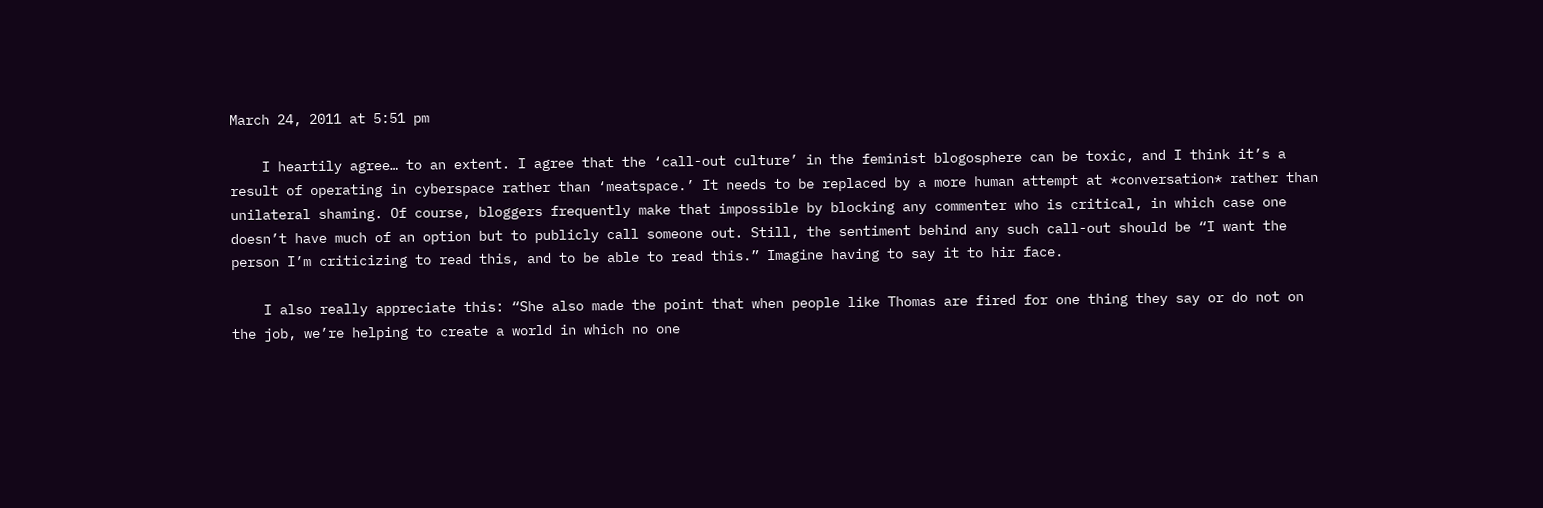March 24, 2011 at 5:51 pm

    I heartily agree… to an extent. I agree that the ‘call-out culture’ in the feminist blogosphere can be toxic, and I think it’s a result of operating in cyberspace rather than ‘meatspace.’ It needs to be replaced by a more human attempt at *conversation* rather than unilateral shaming. Of course, bloggers frequently make that impossible by blocking any commenter who is critical, in which case one doesn’t have much of an option but to publicly call someone out. Still, the sentiment behind any such call-out should be “I want the person I’m criticizing to read this, and to be able to read this.” Imagine having to say it to hir face.

    I also really appreciate this: “She also made the point that when people like Thomas are fired for one thing they say or do not on the job, we’re helping to create a world in which no one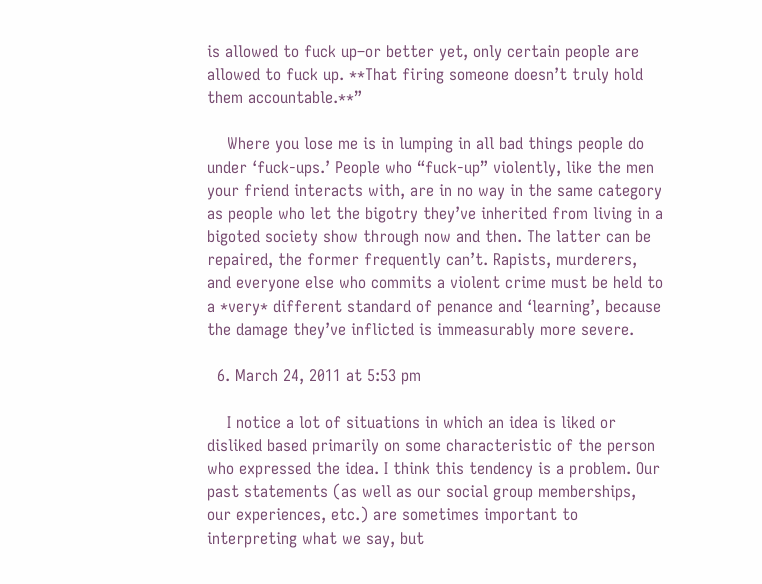is allowed to fuck up–or better yet, only certain people are allowed to fuck up. **That firing someone doesn’t truly hold them accountable.**”

    Where you lose me is in lumping in all bad things people do under ‘fuck-ups.’ People who “fuck-up” violently, like the men your friend interacts with, are in no way in the same category as people who let the bigotry they’ve inherited from living in a bigoted society show through now and then. The latter can be repaired, the former frequently can’t. Rapists, murderers, and everyone else who commits a violent crime must be held to a *very* different standard of penance and ‘learning’, because the damage they’ve inflicted is immeasurably more severe.

  6. March 24, 2011 at 5:53 pm

    I notice a lot of situations in which an idea is liked or disliked based primarily on some characteristic of the person who expressed the idea. I think this tendency is a problem. Our past statements (as well as our social group memberships, our experiences, etc.) are sometimes important to interpreting what we say, but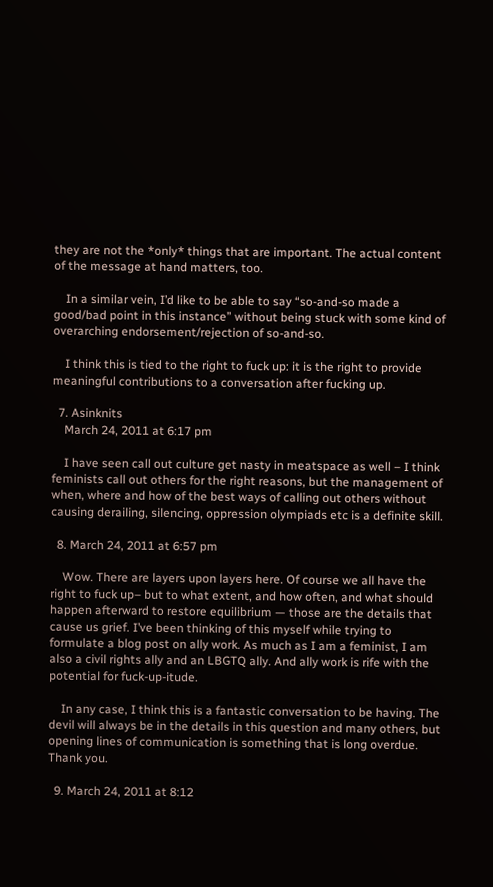they are not the *only* things that are important. The actual content of the message at hand matters, too.

    In a similar vein, I’d like to be able to say “so-and-so made a good/bad point in this instance” without being stuck with some kind of overarching endorsement/rejection of so-and-so.

    I think this is tied to the right to fuck up: it is the right to provide meaningful contributions to a conversation after fucking up.

  7. Asinknits
    March 24, 2011 at 6:17 pm

    I have seen call out culture get nasty in meatspace as well – I think feminists call out others for the right reasons, but the management of when, where and how of the best ways of calling out others without causing derailing, silencing, oppression olympiads etc is a definite skill.

  8. March 24, 2011 at 6:57 pm

    Wow. There are layers upon layers here. Of course we all have the right to fuck up– but to what extent, and how often, and what should happen afterward to restore equilibrium — those are the details that cause us grief. I’ve been thinking of this myself while trying to formulate a blog post on ally work. As much as I am a feminist, I am also a civil rights ally and an LBGTQ ally. And ally work is rife with the potential for fuck-up-itude.

    In any case, I think this is a fantastic conversation to be having. The devil will always be in the details in this question and many others, but opening lines of communication is something that is long overdue. Thank you.

  9. March 24, 2011 at 8:12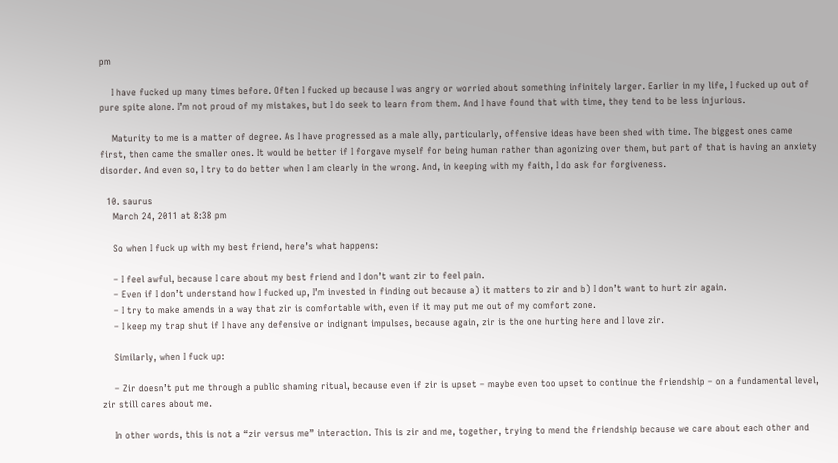pm

    I have fucked up many times before. Often I fucked up because I was angry or worried about something infinitely larger. Earlier in my life, I fucked up out of pure spite alone. I’m not proud of my mistakes, but I do seek to learn from them. And I have found that with time, they tend to be less injurious.

    Maturity to me is a matter of degree. As I have progressed as a male ally, particularly, offensive ideas have been shed with time. The biggest ones came first, then came the smaller ones. It would be better if I forgave myself for being human rather than agonizing over them, but part of that is having an anxiety disorder. And even so, I try to do better when I am clearly in the wrong. And, in keeping with my faith, I do ask for forgiveness.

  10. saurus
    March 24, 2011 at 8:38 pm

    So when I fuck up with my best friend, here’s what happens:

    – I feel awful, because I care about my best friend and I don’t want zir to feel pain.
    – Even if I don’t understand how I fucked up, I’m invested in finding out because a) it matters to zir and b) I don’t want to hurt zir again.
    – I try to make amends in a way that zir is comfortable with, even if it may put me out of my comfort zone.
    – I keep my trap shut if I have any defensive or indignant impulses, because again, zir is the one hurting here and I love zir.

    Similarly, when I fuck up:

    – Zir doesn’t put me through a public shaming ritual, because even if zir is upset – maybe even too upset to continue the friendship – on a fundamental level, zir still cares about me.

    In other words, this is not a “zir versus me” interaction. This is zir and me, together, trying to mend the friendship because we care about each other and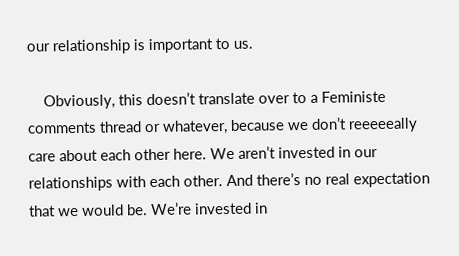our relationship is important to us.

    Obviously, this doesn’t translate over to a Feministe comments thread or whatever, because we don’t reeeeeally care about each other here. We aren’t invested in our relationships with each other. And there’s no real expectation that we would be. We’re invested in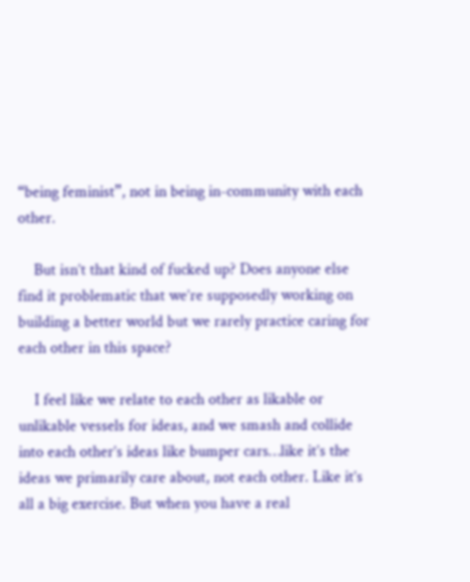“being feminist”, not in being in-community with each other.

    But isn’t that kind of fucked up? Does anyone else find it problematic that we’re supposedly working on building a better world but we rarely practice caring for each other in this space?

    I feel like we relate to each other as likable or unlikable vessels for ideas, and we smash and collide into each other’s ideas like bumper cars…like it’s the ideas we primarily care about, not each other. Like it’s all a big exercise. But when you have a real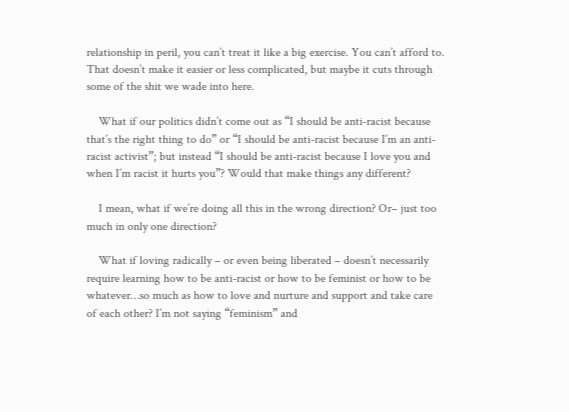relationship in peril, you can’t treat it like a big exercise. You can’t afford to. That doesn’t make it easier or less complicated, but maybe it cuts through some of the shit we wade into here.

    What if our politics didn’t come out as “I should be anti-racist because that’s the right thing to do” or “I should be anti-racist because I’m an anti-racist activist”; but instead “I should be anti-racist because I love you and when I’m racist it hurts you”? Would that make things any different?

    I mean, what if we’re doing all this in the wrong direction? Or– just too much in only one direction?

    What if loving radically – or even being liberated – doesn’t necessarily require learning how to be anti-racist or how to be feminist or how to be whatever…so much as how to love and nurture and support and take care of each other? I’m not saying “feminism” and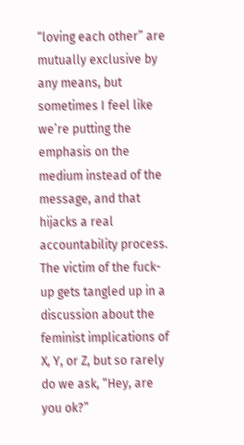“loving each other” are mutually exclusive by any means, but sometimes I feel like we’re putting the emphasis on the medium instead of the message, and that hijacks a real accountability process. The victim of the fuck-up gets tangled up in a discussion about the feminist implications of X, Y, or Z, but so rarely do we ask, “Hey, are you ok?”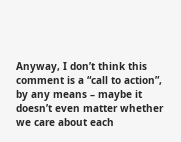Anyway, I don’t think this comment is a “call to action”, by any means – maybe it doesn’t even matter whether we care about each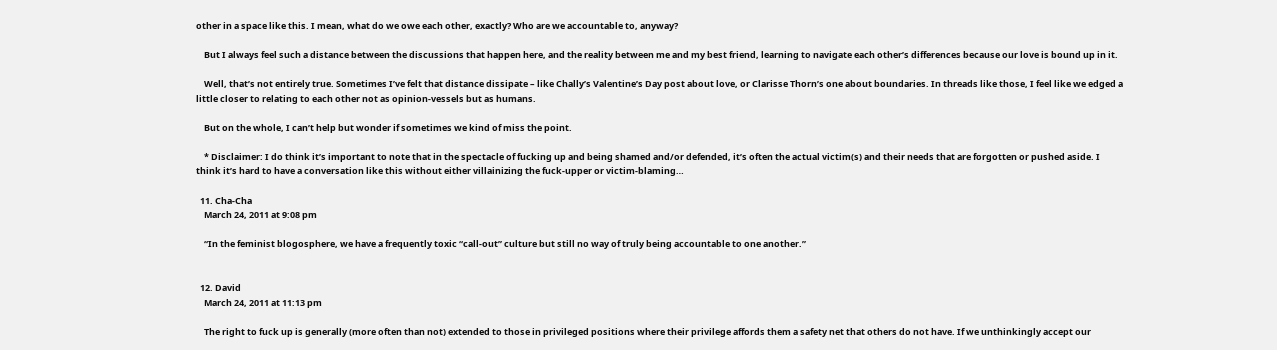other in a space like this. I mean, what do we owe each other, exactly? Who are we accountable to, anyway?

    But I always feel such a distance between the discussions that happen here, and the reality between me and my best friend, learning to navigate each other’s differences because our love is bound up in it.

    Well, that’s not entirely true. Sometimes I’ve felt that distance dissipate – like Chally’s Valentine’s Day post about love, or Clarisse Thorn’s one about boundaries. In threads like those, I feel like we edged a little closer to relating to each other not as opinion-vessels but as humans.

    But on the whole, I can’t help but wonder if sometimes we kind of miss the point.

    * Disclaimer: I do think it’s important to note that in the spectacle of fucking up and being shamed and/or defended, it’s often the actual victim(s) and their needs that are forgotten or pushed aside. I think it’s hard to have a conversation like this without either villainizing the fuck-upper or victim-blaming…

  11. Cha-Cha
    March 24, 2011 at 9:08 pm

    “In the feminist blogosphere, we have a frequently toxic “call-out” culture but still no way of truly being accountable to one another.”


  12. David
    March 24, 2011 at 11:13 pm

    The right to fuck up is generally (more often than not) extended to those in privileged positions where their privilege affords them a safety net that others do not have. If we unthinkingly accept our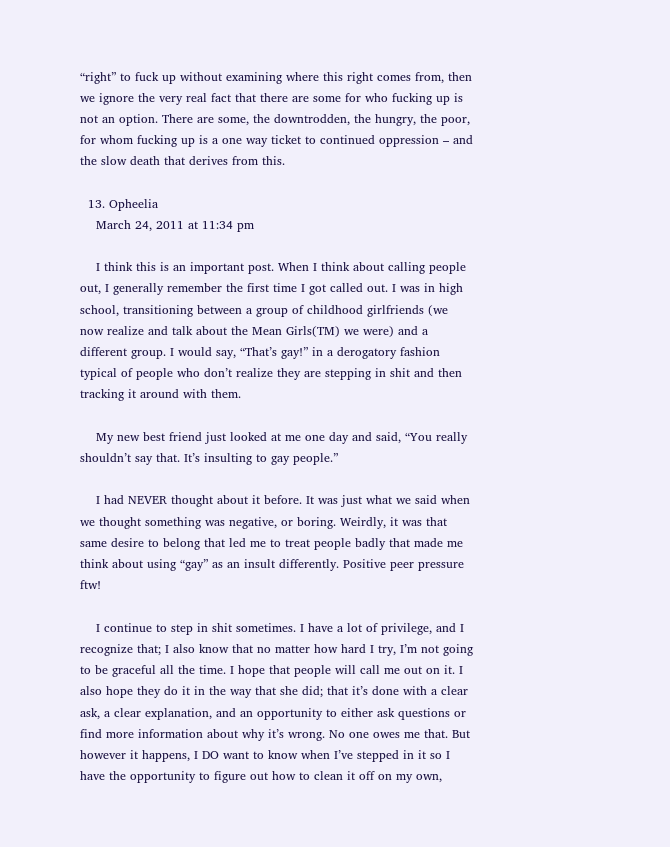“right” to fuck up without examining where this right comes from, then we ignore the very real fact that there are some for who fucking up is not an option. There are some, the downtrodden, the hungry, the poor, for whom fucking up is a one way ticket to continued oppression – and the slow death that derives from this.

  13. Opheelia
    March 24, 2011 at 11:34 pm

    I think this is an important post. When I think about calling people out, I generally remember the first time I got called out. I was in high school, transitioning between a group of childhood girlfriends (we now realize and talk about the Mean Girls(TM) we were) and a different group. I would say, “That’s gay!” in a derogatory fashion typical of people who don’t realize they are stepping in shit and then tracking it around with them.

    My new best friend just looked at me one day and said, “You really shouldn’t say that. It’s insulting to gay people.”

    I had NEVER thought about it before. It was just what we said when we thought something was negative, or boring. Weirdly, it was that same desire to belong that led me to treat people badly that made me think about using “gay” as an insult differently. Positive peer pressure ftw!

    I continue to step in shit sometimes. I have a lot of privilege, and I recognize that; I also know that no matter how hard I try, I’m not going to be graceful all the time. I hope that people will call me out on it. I also hope they do it in the way that she did; that it’s done with a clear ask, a clear explanation, and an opportunity to either ask questions or find more information about why it’s wrong. No one owes me that. But however it happens, I DO want to know when I’ve stepped in it so I have the opportunity to figure out how to clean it off on my own,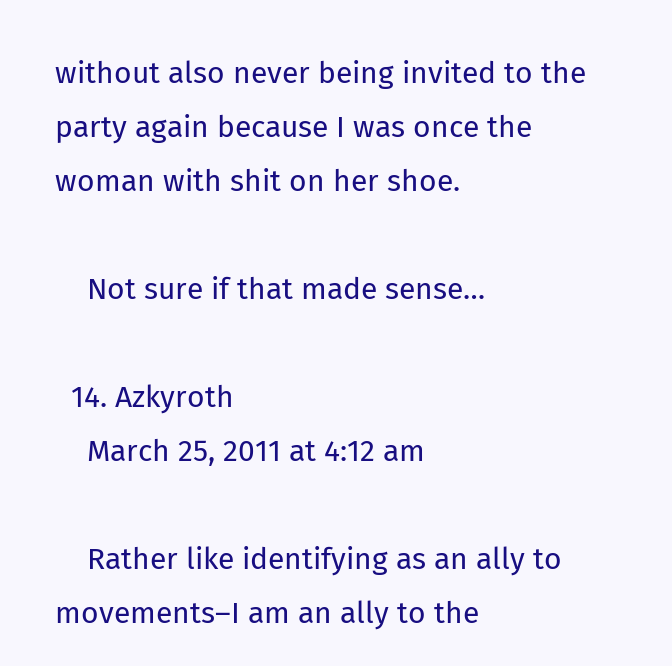without also never being invited to the party again because I was once the woman with shit on her shoe.

    Not sure if that made sense…

  14. Azkyroth
    March 25, 2011 at 4:12 am

    Rather like identifying as an ally to movements–I am an ally to the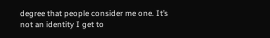degree that people consider me one. It’s not an identity I get to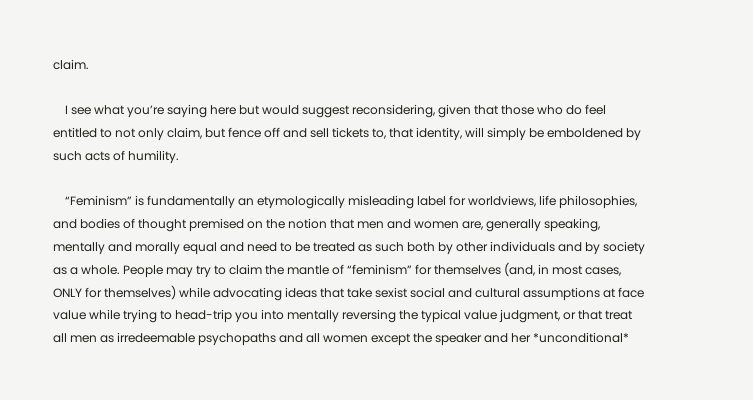claim.

    I see what you’re saying here but would suggest reconsidering, given that those who do feel entitled to not only claim, but fence off and sell tickets to, that identity, will simply be emboldened by such acts of humility.

    “Feminism” is fundamentally an etymologically misleading label for worldviews, life philosophies, and bodies of thought premised on the notion that men and women are, generally speaking, mentally and morally equal and need to be treated as such both by other individuals and by society as a whole. People may try to claim the mantle of “feminism” for themselves (and, in most cases, ONLY for themselves) while advocating ideas that take sexist social and cultural assumptions at face value while trying to head-trip you into mentally reversing the typical value judgment, or that treat all men as irredeemable psychopaths and all women except the speaker and her *unconditional*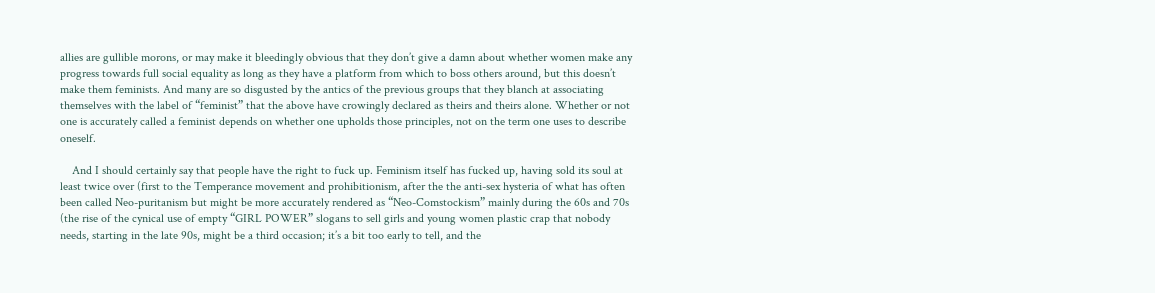allies are gullible morons, or may make it bleedingly obvious that they don’t give a damn about whether women make any progress towards full social equality as long as they have a platform from which to boss others around, but this doesn’t make them feminists. And many are so disgusted by the antics of the previous groups that they blanch at associating themselves with the label of “feminist” that the above have crowingly declared as theirs and theirs alone. Whether or not one is accurately called a feminist depends on whether one upholds those principles, not on the term one uses to describe oneself.

    And I should certainly say that people have the right to fuck up. Feminism itself has fucked up, having sold its soul at least twice over (first to the Temperance movement and prohibitionism, after the the anti-sex hysteria of what has often been called Neo-puritanism but might be more accurately rendered as “Neo-Comstockism” mainly during the 60s and 70s (the rise of the cynical use of empty “GIRL POWER” slogans to sell girls and young women plastic crap that nobody needs, starting in the late 90s, might be a third occasion; it’s a bit too early to tell, and the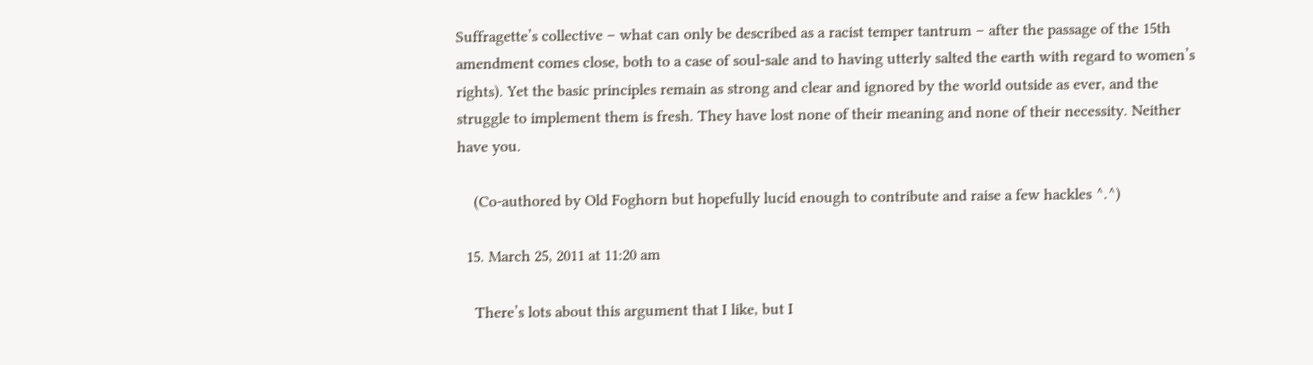Suffragette’s collective – what can only be described as a racist temper tantrum – after the passage of the 15th amendment comes close, both to a case of soul-sale and to having utterly salted the earth with regard to women’s rights). Yet the basic principles remain as strong and clear and ignored by the world outside as ever, and the struggle to implement them is fresh. They have lost none of their meaning and none of their necessity. Neither have you.

    (Co-authored by Old Foghorn but hopefully lucid enough to contribute and raise a few hackles ^.^)

  15. March 25, 2011 at 11:20 am

    There’s lots about this argument that I like, but I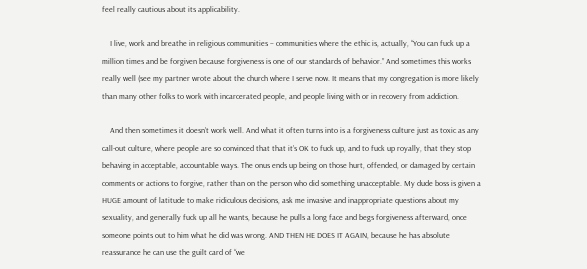feel really cautious about its applicability.

    I live, work and breathe in religious communities – communities where the ethic is, actually, “You can fuck up a million times and be forgiven because forgiveness is one of our standards of behavior.” And sometimes this works really well (see my partner wrote about the church where I serve now. It means that my congregation is more likely than many other folks to work with incarcerated people, and people living with or in recovery from addiction.

    And then sometimes it doesn’t work well. And what it often turns into is a forgiveness culture just as toxic as any call-out culture, where people are so convinced that that it’s OK to fuck up, and to fuck up royally, that they stop behaving in acceptable, accountable ways. The onus ends up being on those hurt, offended, or damaged by certain comments or actions to forgive, rather than on the person who did something unacceptable. My dude boss is given a HUGE amount of latitude to make ridiculous decisions, ask me invasive and inappropriate questions about my sexuality, and generally fuck up all he wants, because he pulls a long face and begs forgiveness afterward, once someone points out to him what he did was wrong. AND THEN HE DOES IT AGAIN, because he has absolute reassurance he can use the guilt card of “we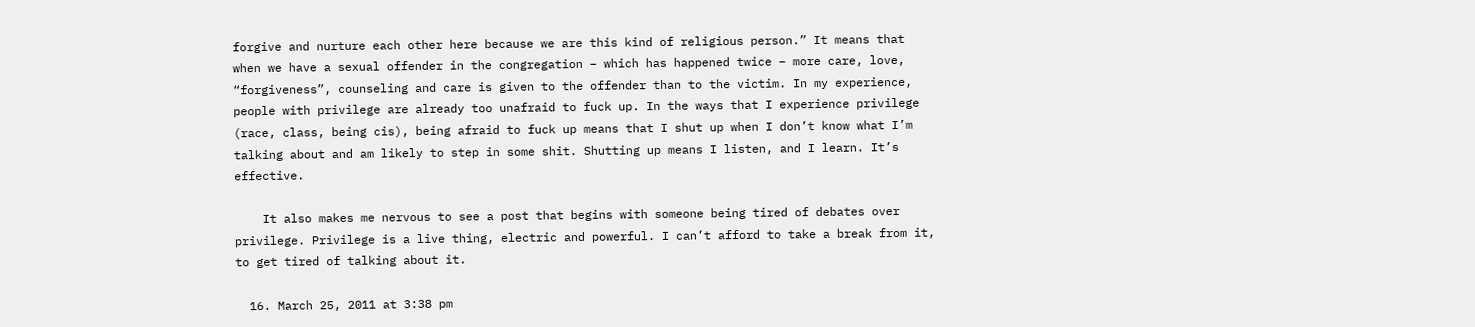forgive and nurture each other here because we are this kind of religious person.” It means that when we have a sexual offender in the congregation – which has happened twice – more care, love, “forgiveness”, counseling and care is given to the offender than to the victim. In my experience, people with privilege are already too unafraid to fuck up. In the ways that I experience privilege (race, class, being cis), being afraid to fuck up means that I shut up when I don’t know what I’m talking about and am likely to step in some shit. Shutting up means I listen, and I learn. It’s effective.

    It also makes me nervous to see a post that begins with someone being tired of debates over privilege. Privilege is a live thing, electric and powerful. I can’t afford to take a break from it, to get tired of talking about it.

  16. March 25, 2011 at 3:38 pm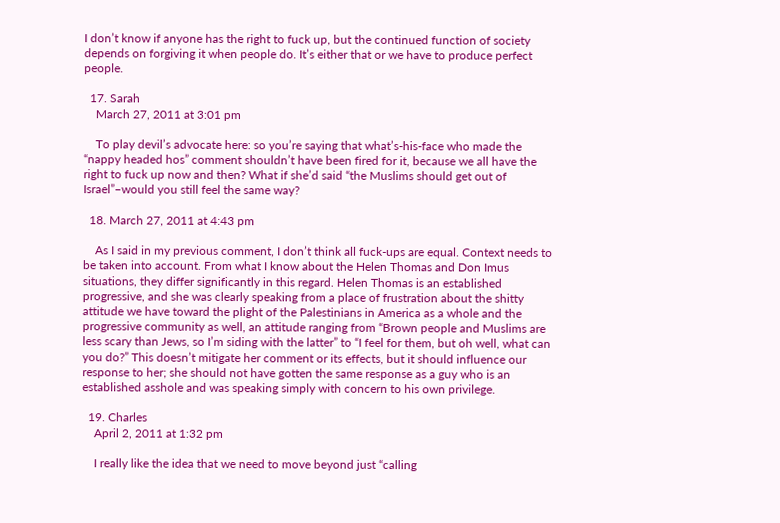I don’t know if anyone has the right to fuck up, but the continued function of society depends on forgiving it when people do. It’s either that or we have to produce perfect people.

  17. Sarah
    March 27, 2011 at 3:01 pm

    To play devil’s advocate here: so you’re saying that what’s-his-face who made the “nappy headed hos” comment shouldn’t have been fired for it, because we all have the right to fuck up now and then? What if she’d said “the Muslims should get out of Israel”–would you still feel the same way?

  18. March 27, 2011 at 4:43 pm

    As I said in my previous comment, I don’t think all fuck-ups are equal. Context needs to be taken into account. From what I know about the Helen Thomas and Don Imus situations, they differ significantly in this regard. Helen Thomas is an established progressive, and she was clearly speaking from a place of frustration about the shitty attitude we have toward the plight of the Palestinians in America as a whole and the progressive community as well, an attitude ranging from “Brown people and Muslims are less scary than Jews, so I’m siding with the latter” to “I feel for them, but oh well, what can you do?” This doesn’t mitigate her comment or its effects, but it should influence our response to her; she should not have gotten the same response as a guy who is an established asshole and was speaking simply with concern to his own privilege.

  19. Charles
    April 2, 2011 at 1:32 pm

    I really like the idea that we need to move beyond just “calling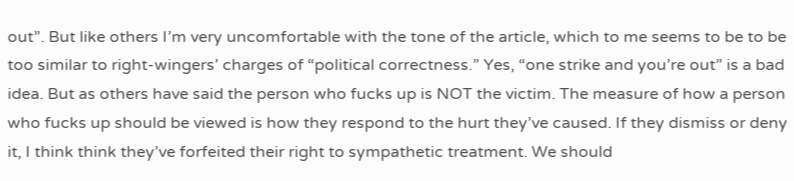out”. But like others I’m very uncomfortable with the tone of the article, which to me seems to be to be too similar to right-wingers’ charges of “political correctness.” Yes, “one strike and you’re out” is a bad idea. But as others have said the person who fucks up is NOT the victim. The measure of how a person who fucks up should be viewed is how they respond to the hurt they’ve caused. If they dismiss or deny it, I think think they’ve forfeited their right to sympathetic treatment. We should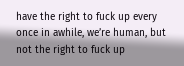have the right to fuck up every once in awhile, we’re human, but not the right to fuck up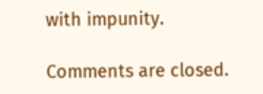with impunity.

Comments are closed.